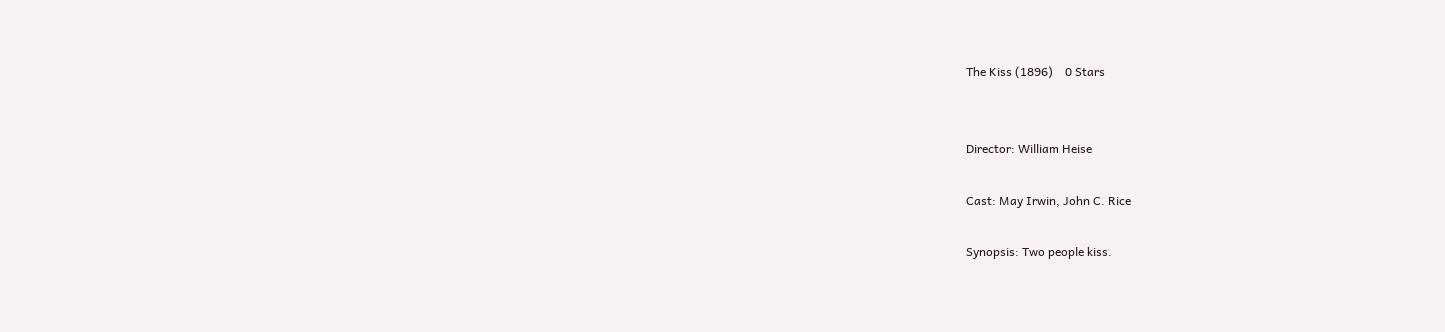The Kiss (1896)    0 Stars


Director: William Heise

Cast: May Irwin, John C. Rice

Synopsis: Two people kiss.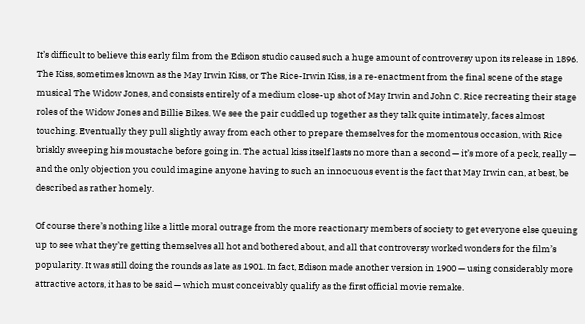It’s difficult to believe this early film from the Edison studio caused such a huge amount of controversy upon its release in 1896. The Kiss, sometimes known as the May Irwin Kiss, or The Rice-Irwin Kiss, is a re-enactment from the final scene of the stage musical The Widow Jones, and consists entirely of a medium close-up shot of May Irwin and John C. Rice recreating their stage roles of the Widow Jones and Billie Bikes. We see the pair cuddled up together as they talk quite intimately, faces almost touching. Eventually they pull slightly away from each other to prepare themselves for the momentous occasion, with Rice briskly sweeping his moustache before going in. The actual kiss itself lasts no more than a second — it’s more of a peck, really — and the only objection you could imagine anyone having to such an innocuous event is the fact that May Irwin can, at best, be described as rather homely.

Of course there’s nothing like a little moral outrage from the more reactionary members of society to get everyone else queuing up to see what they’re getting themselves all hot and bothered about, and all that controversy worked wonders for the film’s popularity. It was still doing the rounds as late as 1901. In fact, Edison made another version in 1900 — using considerably more attractive actors, it has to be said — which must conceivably qualify as the first official movie remake.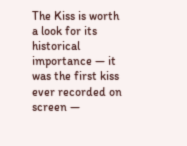The Kiss is worth a look for its historical importance — it was the first kiss ever recorded on screen —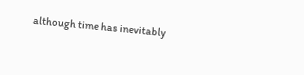although time has inevitably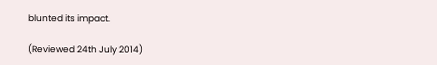blunted its impact.

(Reviewed 24th July 2014)